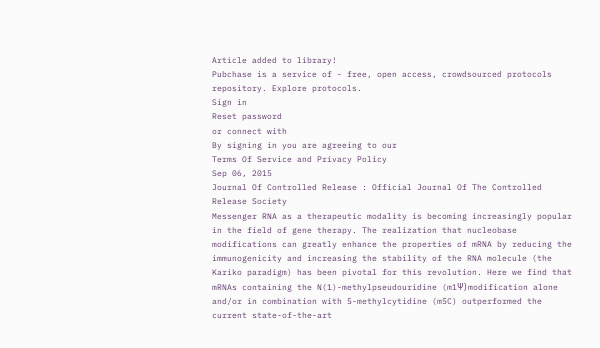Article added to library!
Pubchase is a service of - free, open access, crowdsourced protocols repository. Explore protocols.
Sign in
Reset password
or connect with
By signing in you are agreeing to our
Terms Of Service and Privacy Policy
Sep 06, 2015
Journal Of Controlled Release : Official Journal Of The Controlled Release Society
Messenger RNA as a therapeutic modality is becoming increasingly popular in the field of gene therapy. The realization that nucleobase modifications can greatly enhance the properties of mRNA by reducing the immunogenicity and increasing the stability of the RNA molecule (the Kariko paradigm) has been pivotal for this revolution. Here we find that mRNAs containing the N(1)-methylpseudouridine (m1Ψ) modification alone and/or in combination with 5-methylcytidine (m5C) outperformed the current state-of-the-art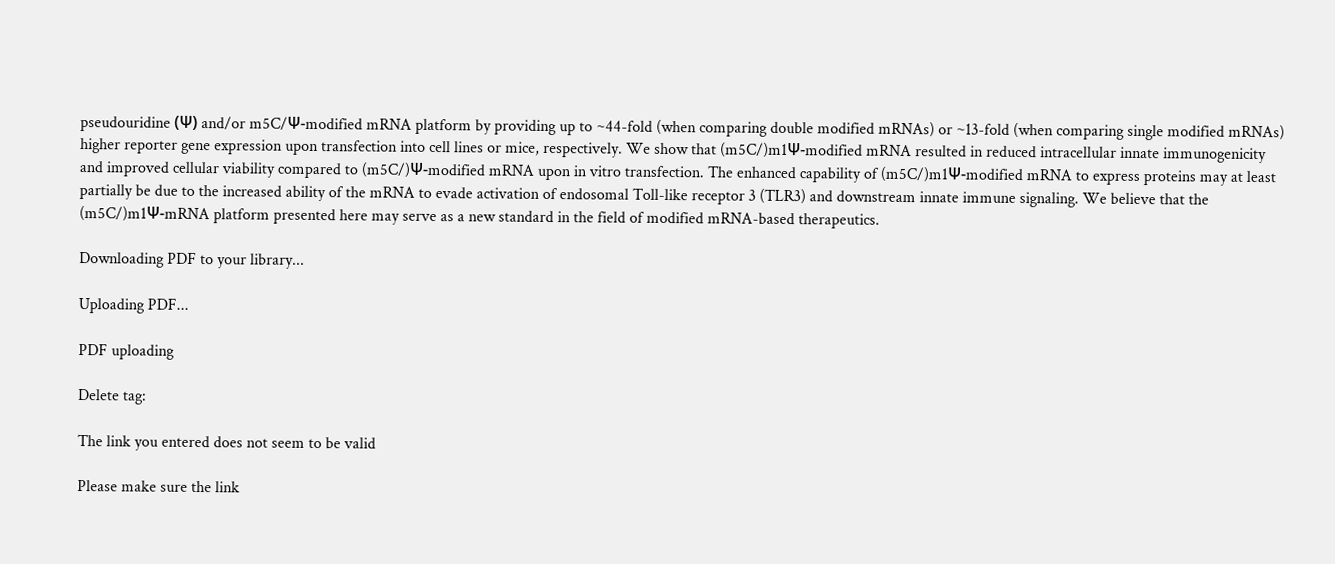pseudouridine (Ψ) and/or m5C/Ψ-modified mRNA platform by providing up to ~44-fold (when comparing double modified mRNAs) or ~13-fold (when comparing single modified mRNAs) higher reporter gene expression upon transfection into cell lines or mice, respectively. We show that (m5C/)m1Ψ-modified mRNA resulted in reduced intracellular innate immunogenicity and improved cellular viability compared to (m5C/)Ψ-modified mRNA upon in vitro transfection. The enhanced capability of (m5C/)m1Ψ-modified mRNA to express proteins may at least partially be due to the increased ability of the mRNA to evade activation of endosomal Toll-like receptor 3 (TLR3) and downstream innate immune signaling. We believe that the (m5C/)m1Ψ-mRNA platform presented here may serve as a new standard in the field of modified mRNA-based therapeutics.

Downloading PDF to your library...

Uploading PDF...

PDF uploading

Delete tag:

The link you entered does not seem to be valid

Please make sure the link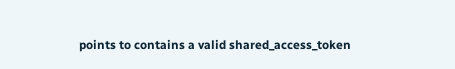points to contains a valid shared_access_token